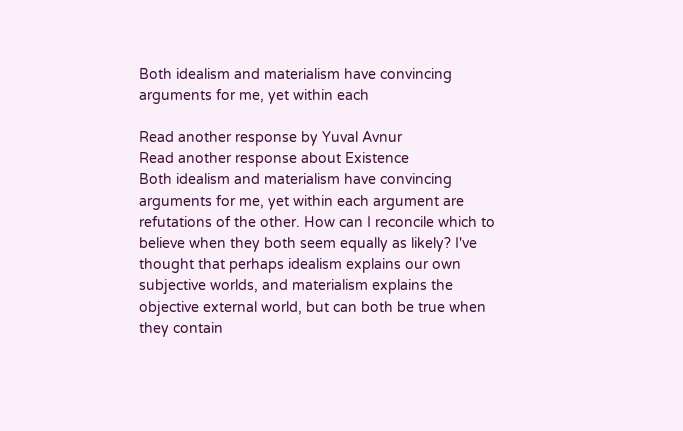Both idealism and materialism have convincing arguments for me, yet within each

Read another response by Yuval Avnur
Read another response about Existence
Both idealism and materialism have convincing arguments for me, yet within each argument are refutations of the other. How can I reconcile which to believe when they both seem equally as likely? I've thought that perhaps idealism explains our own subjective worlds, and materialism explains the objective external world, but can both be true when they contain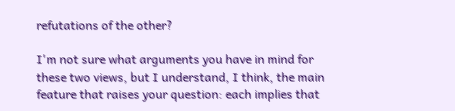refutations of the other?

I'm not sure what arguments you have in mind for these two views, but I understand, I think, the main feature that raises your question: each implies that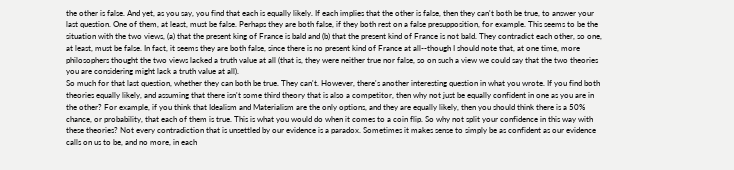the other is false. And yet, as you say, you find that each is equally likely. If each implies that the other is false, then they can't both be true, to answer your last question. One of them, at least, must be false. Perhaps they are both false, if they both rest on a false presupposition, for example. This seems to be the situation with the two views, (a) that the present king of France is bald and (b) that the present kind of France is not bald. They contradict each other, so one, at least, must be false. In fact, it seems they are both false, since there is no present kind of France at all--though I should note that, at one time, more philosophers thought the two views lacked a truth value at all (that is, they were neither true nor false, so on such a view we could say that the two theories you are considering might lack a truth value at all).
So much for that last question, whether they can both be true. They can't. However, there's another interesting question in what you wrote. If you find both theories equally likely, and assuming that there isn't some third theory that is also a competitor, then why not just be equally confident in one as you are in the other? For example, if you think that Idealism and Materialism are the only options, and they are equally likely, then you should think there is a 50% chance, or probability, that each of them is true. This is what you would do when it comes to a coin flip. So why not split your confidence in this way with these theories? Not every contradiction that is unsettled by our evidence is a paradox. Sometimes it makes sense to simply be as confident as our evidence calls on us to be, and no more, in each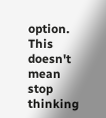option. This doesn't mean stop thinking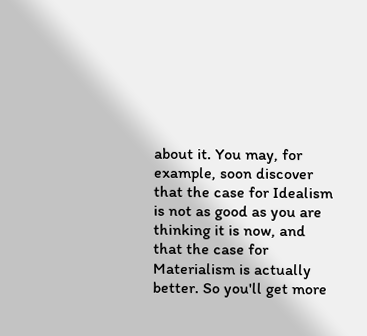about it. You may, for example, soon discover that the case for Idealism is not as good as you are thinking it is now, and that the case for Materialism is actually better. So you'll get more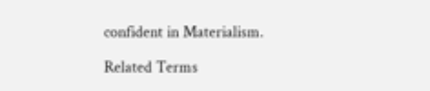confident in Materialism.

Related Terms